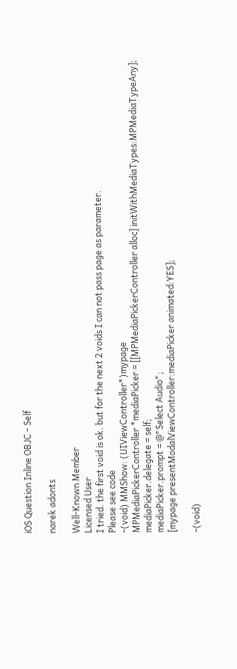iOS Question Inline OBJC - Self

narek adonts

Well-Known Member
Licensed User
I tried. the first void is ok. but for the next 2 voids I can not pass page as parameter.
Please see code
-(void) MMShow: (UIViewController*)mypage
MPMediaPickerController *mediaPicker = [[MPMediaPickerController alloc] initWithMediaTypes:MPMediaTypeAny];
mediaPicker.delegate = self;
mediaPicker.prompt = @"Select Audio";
[mypage presentModalViewController:mediaPicker animated:YES];

-(void)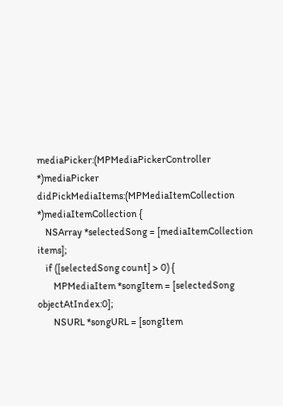mediaPicker:(MPMediaPickerController *)mediaPicker didPickMediaItems:(MPMediaItemCollection *)mediaItemCollection {
    NSArray *selectedSong = [mediaItemCollection items];
    if ([selectedSong count] > 0) {
        MPMediaItem *songItem = [selectedSong objectAtIndex:0];
        NSURL *songURL = [songItem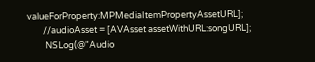valueForProperty:MPMediaItemPropertyAssetURL];
        //audioAsset = [AVAsset assetWithURL:songURL];
         NSLog(@"Audio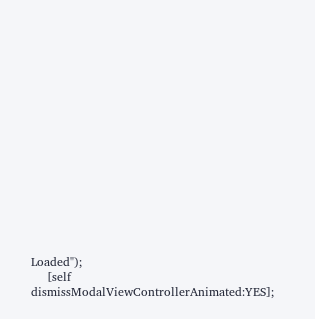Loaded");
    [self dismissModalViewControllerAnimated:YES];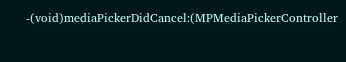-(void)mediaPickerDidCancel:(MPMediaPickerController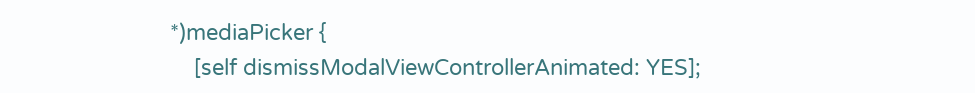*)mediaPicker {
    [self dismissModalViewControllerAnimated: YES];